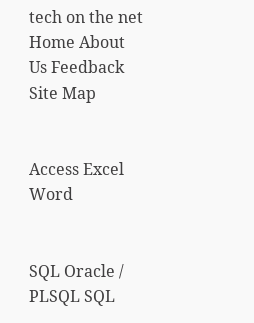tech on the net
Home About Us Feedback Site Map


Access Excel Word


SQL Oracle / PLSQL SQL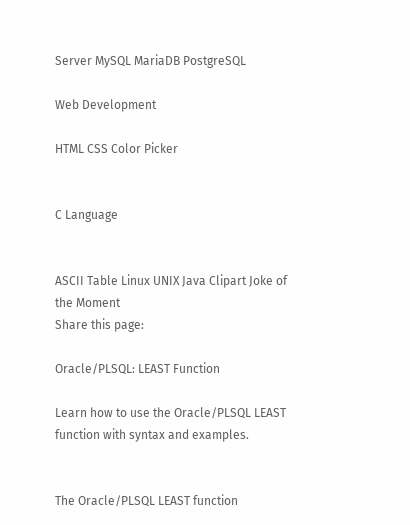Server MySQL MariaDB PostgreSQL

Web Development

HTML CSS Color Picker


C Language


ASCII Table Linux UNIX Java Clipart Joke of the Moment
Share this page:

Oracle/PLSQL: LEAST Function

Learn how to use the Oracle/PLSQL LEAST function with syntax and examples.


The Oracle/PLSQL LEAST function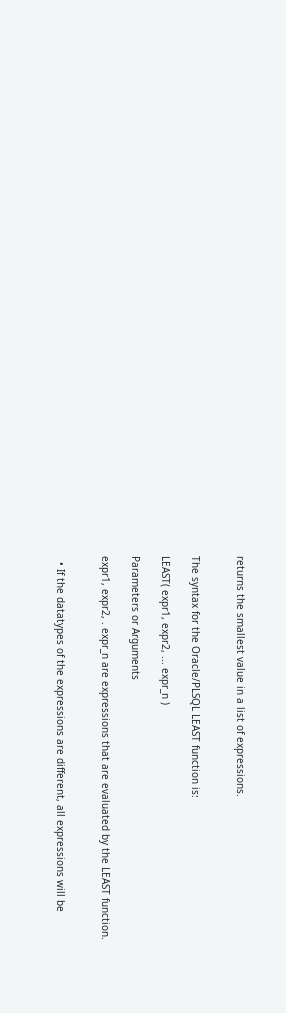returns the smallest value in a list of expressions.


The syntax for the Oracle/PLSQL LEAST function is:

LEAST( expr1, expr2, ... expr_n )

Parameters or Arguments

expr1, expr2, . expr_n are expressions that are evaluated by the LEAST function.


  • If the datatypes of the expressions are different, all expressions will be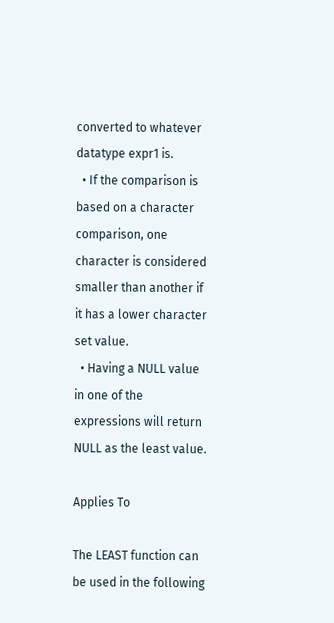converted to whatever datatype expr1 is.
  • If the comparison is based on a character comparison, one character is considered smaller than another if it has a lower character set value.
  • Having a NULL value in one of the expressions will return NULL as the least value.

Applies To

The LEAST function can be used in the following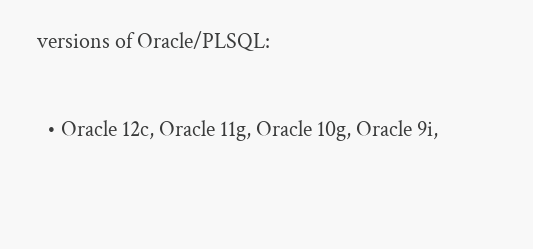versions of Oracle/PLSQL:

  • Oracle 12c, Oracle 11g, Oracle 10g, Oracle 9i,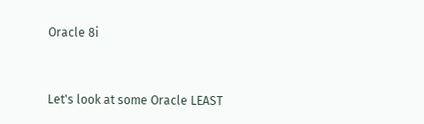Oracle 8i


Let's look at some Oracle LEAST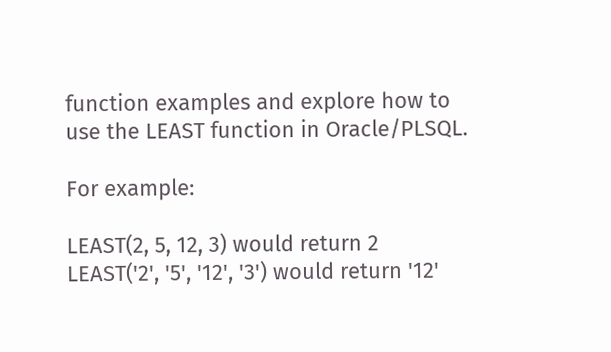function examples and explore how to use the LEAST function in Oracle/PLSQL.

For example:

LEAST(2, 5, 12, 3) would return 2
LEAST('2', '5', '12', '3') would return '12'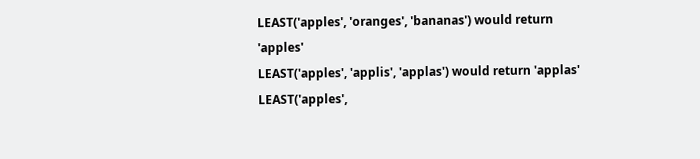LEAST('apples', 'oranges', 'bananas') would return 'apples'
LEAST('apples', 'applis', 'applas') would return 'applas'
LEAST('apples',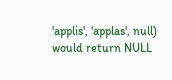'applis', 'applas', null) would return NULL